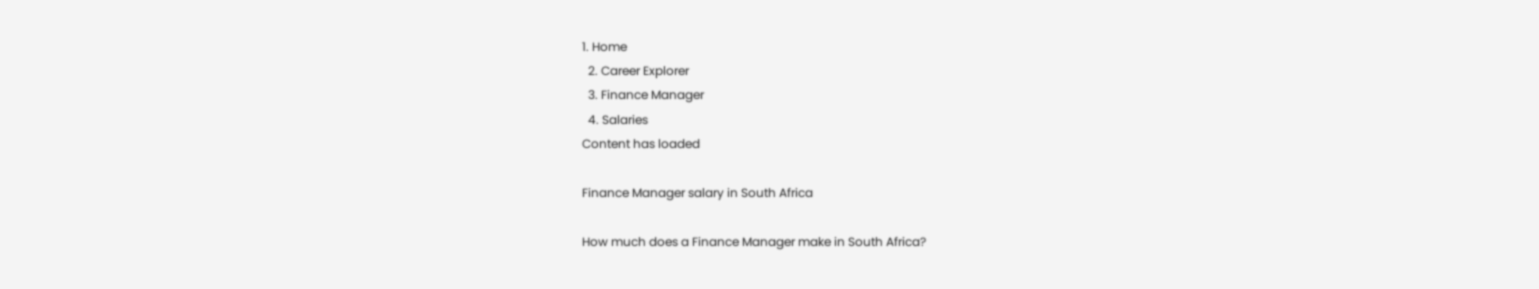1. Home
  2. Career Explorer
  3. Finance Manager
  4. Salaries
Content has loaded

Finance Manager salary in South Africa

How much does a Finance Manager make in South Africa?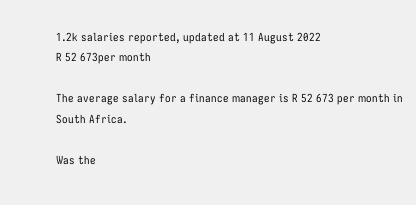1.2k salaries reported, updated at 11 August 2022
R 52 673per month

The average salary for a finance manager is R 52 673 per month in South Africa.

Was the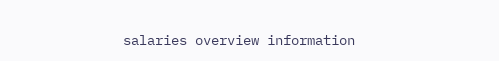salaries overview information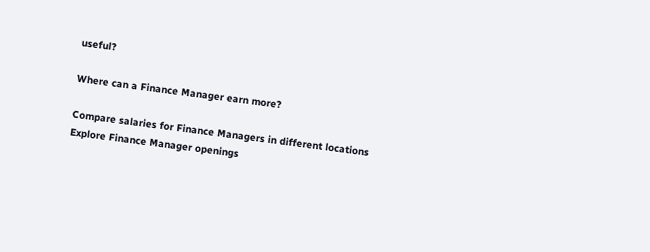useful?

Where can a Finance Manager earn more?

Compare salaries for Finance Managers in different locations
Explore Finance Manager openings